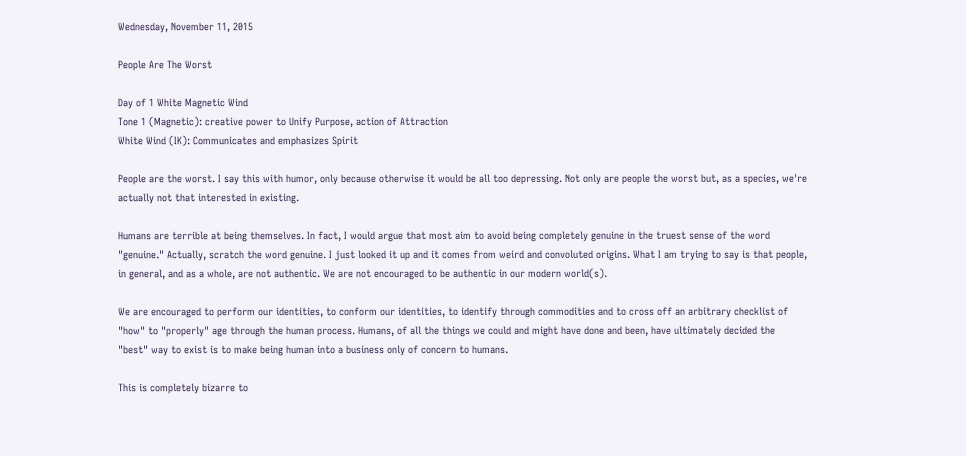Wednesday, November 11, 2015

People Are The Worst

Day of 1 White Magnetic Wind
Tone 1 (Magnetic): creative power to Unify Purpose, action of Attraction
White Wind (IK): Communicates and emphasizes Spirit

People are the worst. I say this with humor, only because otherwise it would be all too depressing. Not only are people the worst but, as a species, we're actually not that interested in existing.

Humans are terrible at being themselves. In fact, I would argue that most aim to avoid being completely genuine in the truest sense of the word "genuine." Actually, scratch the word genuine. I just looked it up and it comes from weird and convoluted origins. What I am trying to say is that people, in general, and as a whole, are not authentic. We are not encouraged to be authentic in our modern world(s).

We are encouraged to perform our identities, to conform our identities, to identify through commodities and to cross off an arbitrary checklist of "how" to "properly" age through the human process. Humans, of all the things we could and might have done and been, have ultimately decided the "best" way to exist is to make being human into a business only of concern to humans.

This is completely bizarre to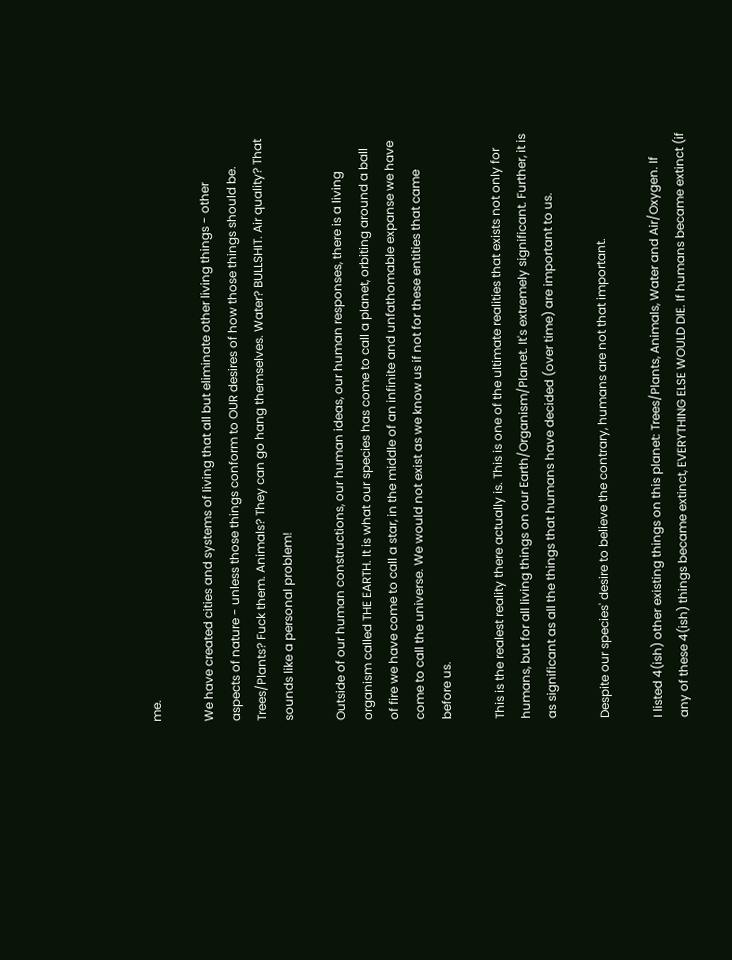me.

We have created cities and systems of living that all but eliminate other living things - other aspects of nature - unless those things conform to OUR desires of how those things should be. Trees/Plants? Fuck them. Animals? They can go hang themselves. Water? BULLSHIT. Air quality? That sounds like a personal problem!

Outside of our human constructions, our human ideas, our human responses, there is a living organism called THE EARTH. It is what our species has come to call a planet, orbiting around a ball of fire we have come to call a star, in the middle of an infinite and unfathomable expanse we have come to call the universe. We would not exist as we know us if not for these entities that came before us.

This is the realest reality there actually is. This is one of the ultimate realities that exists not only for humans, but for all living things on our Earth/Organism/Planet. It's extremely significant. Further, it is as significant as all the things that humans have decided (over time) are important to us.

Despite our species' desire to believe the contrary, humans are not that important.

I listed 4(ish) other existing things on this planet: Trees/Plants, Animals, Water and Air/Oxygen. If any of these 4(ish) things became extinct, EVERYTHING ELSE WOULD DIE. If humans became extinct (if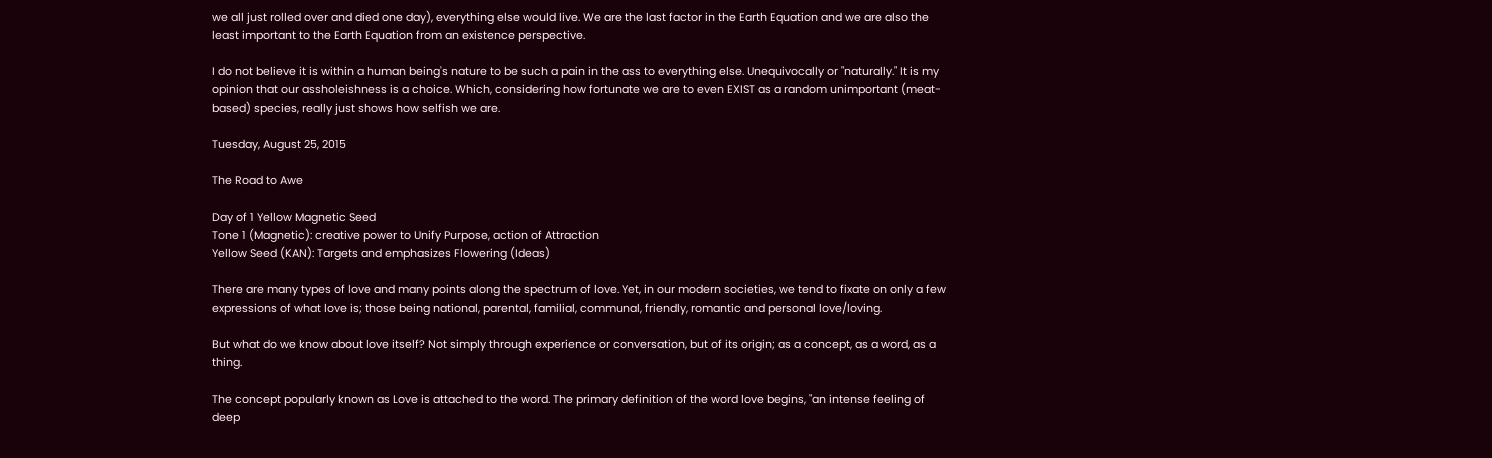we all just rolled over and died one day), everything else would live. We are the last factor in the Earth Equation and we are also the least important to the Earth Equation from an existence perspective.

I do not believe it is within a human being's nature to be such a pain in the ass to everything else. Unequivocally or "naturally." It is my opinion that our assholeishness is a choice. Which, considering how fortunate we are to even EXIST as a random unimportant (meat-based) species, really just shows how selfish we are.

Tuesday, August 25, 2015

The Road to Awe

Day of 1 Yellow Magnetic Seed
Tone 1 (Magnetic): creative power to Unify Purpose, action of Attraction
Yellow Seed (KAN): Targets and emphasizes Flowering (Ideas)

There are many types of love and many points along the spectrum of love. Yet, in our modern societies, we tend to fixate on only a few expressions of what love is; those being national, parental, familial, communal, friendly, romantic and personal love/loving.

But what do we know about love itself? Not simply through experience or conversation, but of its origin; as a concept, as a word, as a thing.

The concept popularly known as Love is attached to the word. The primary definition of the word love begins, "an intense feeling of deep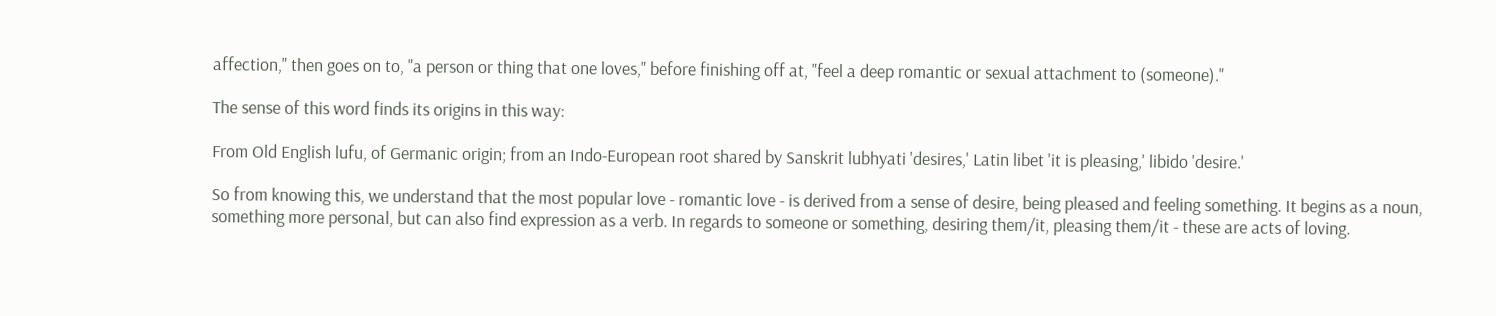affection," then goes on to, "a person or thing that one loves," before finishing off at, "feel a deep romantic or sexual attachment to (someone)."

The sense of this word finds its origins in this way:

From Old English lufu, of Germanic origin; from an Indo-European root shared by Sanskrit lubhyati 'desires,' Latin libet 'it is pleasing,' libido 'desire.'

So from knowing this, we understand that the most popular love - romantic love - is derived from a sense of desire, being pleased and feeling something. It begins as a noun, something more personal, but can also find expression as a verb. In regards to someone or something, desiring them/it, pleasing them/it - these are acts of loving.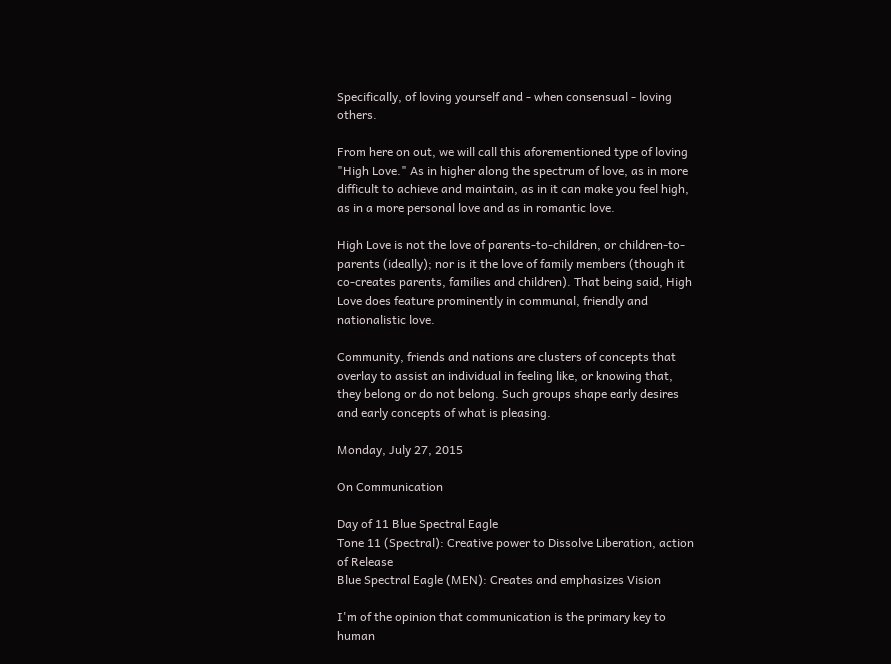Specifically, of loving yourself and - when consensual - loving others.

From here on out, we will call this aforementioned type of loving "High Love." As in higher along the spectrum of love, as in more difficult to achieve and maintain, as in it can make you feel high, as in a more personal love and as in romantic love.

High Love is not the love of parents-to-children, or children-to-parents (ideally); nor is it the love of family members (though it co-creates parents, families and children). That being said, High Love does feature prominently in communal, friendly and nationalistic love.

Community, friends and nations are clusters of concepts that overlay to assist an individual in feeling like, or knowing that, they belong or do not belong. Such groups shape early desires and early concepts of what is pleasing.

Monday, July 27, 2015

On Communication

Day of 11 Blue Spectral Eagle
Tone 11 (Spectral): Creative power to Dissolve Liberation, action of Release
Blue Spectral Eagle (MEN): Creates and emphasizes Vision

I'm of the opinion that communication is the primary key to human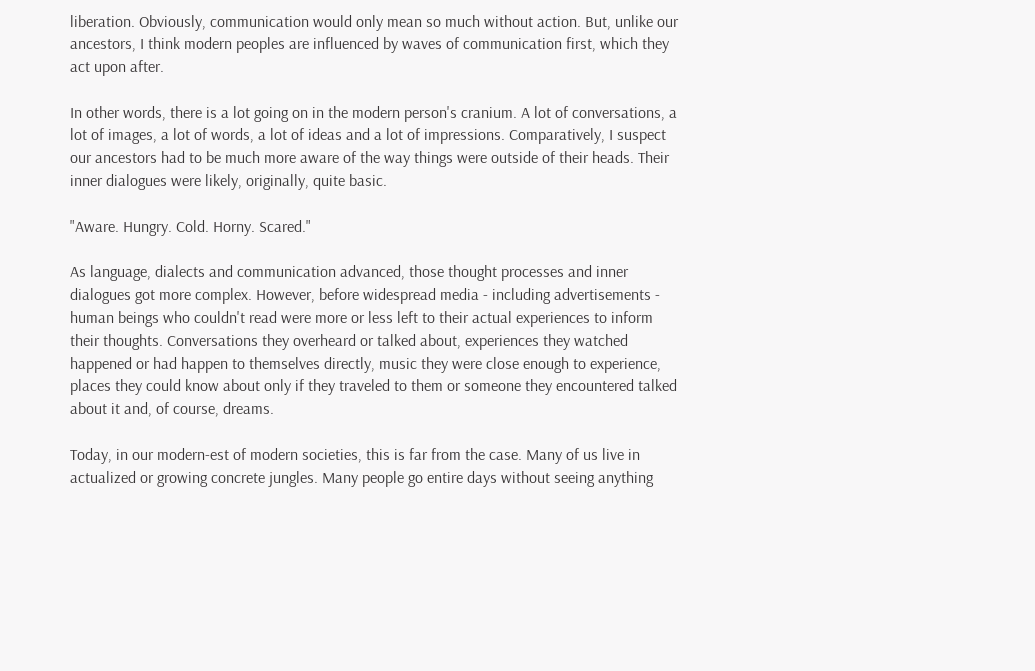liberation. Obviously, communication would only mean so much without action. But, unlike our ancestors, I think modern peoples are influenced by waves of communication first, which they act upon after.

In other words, there is a lot going on in the modern person's cranium. A lot of conversations, a lot of images, a lot of words, a lot of ideas and a lot of impressions. Comparatively, I suspect our ancestors had to be much more aware of the way things were outside of their heads. Their inner dialogues were likely, originally, quite basic.

"Aware. Hungry. Cold. Horny. Scared."

As language, dialects and communication advanced, those thought processes and inner dialogues got more complex. However, before widespread media - including advertisements - human beings who couldn't read were more or less left to their actual experiences to inform their thoughts. Conversations they overheard or talked about, experiences they watched happened or had happen to themselves directly, music they were close enough to experience, places they could know about only if they traveled to them or someone they encountered talked about it and, of course, dreams.

Today, in our modern-est of modern societies, this is far from the case. Many of us live in actualized or growing concrete jungles. Many people go entire days without seeing anything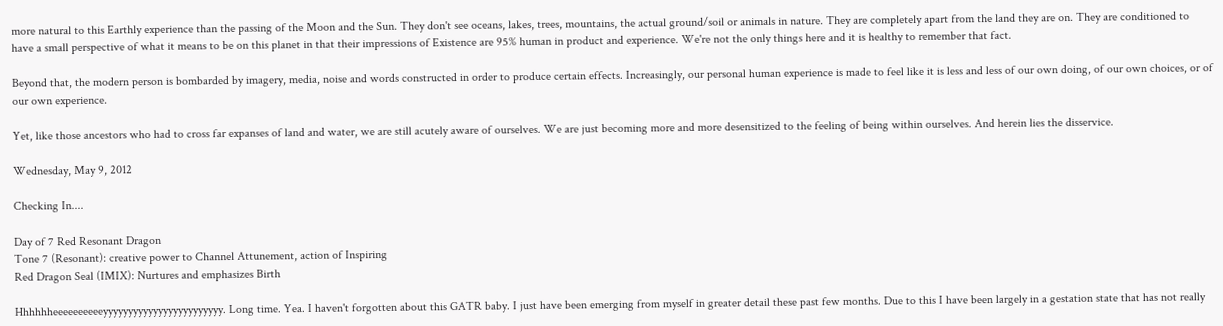more natural to this Earthly experience than the passing of the Moon and the Sun. They don't see oceans, lakes, trees, mountains, the actual ground/soil or animals in nature. They are completely apart from the land they are on. They are conditioned to have a small perspective of what it means to be on this planet in that their impressions of Existence are 95% human in product and experience. We're not the only things here and it is healthy to remember that fact.

Beyond that, the modern person is bombarded by imagery, media, noise and words constructed in order to produce certain effects. Increasingly, our personal human experience is made to feel like it is less and less of our own doing, of our own choices, or of our own experience.

Yet, like those ancestors who had to cross far expanses of land and water, we are still acutely aware of ourselves. We are just becoming more and more desensitized to the feeling of being within ourselves. And herein lies the disservice.

Wednesday, May 9, 2012

Checking In....

Day of 7 Red Resonant Dragon
Tone 7 (Resonant): creative power to Channel Attunement, action of Inspiring
Red Dragon Seal (IMIX): Nurtures and emphasizes Birth

Hhhhhheeeeeeeeeeyyyyyyyyyyyyyyyyyyyyyyyy. Long time. Yea. I haven't forgotten about this GATR baby. I just have been emerging from myself in greater detail these past few months. Due to this I have been largely in a gestation state that has not really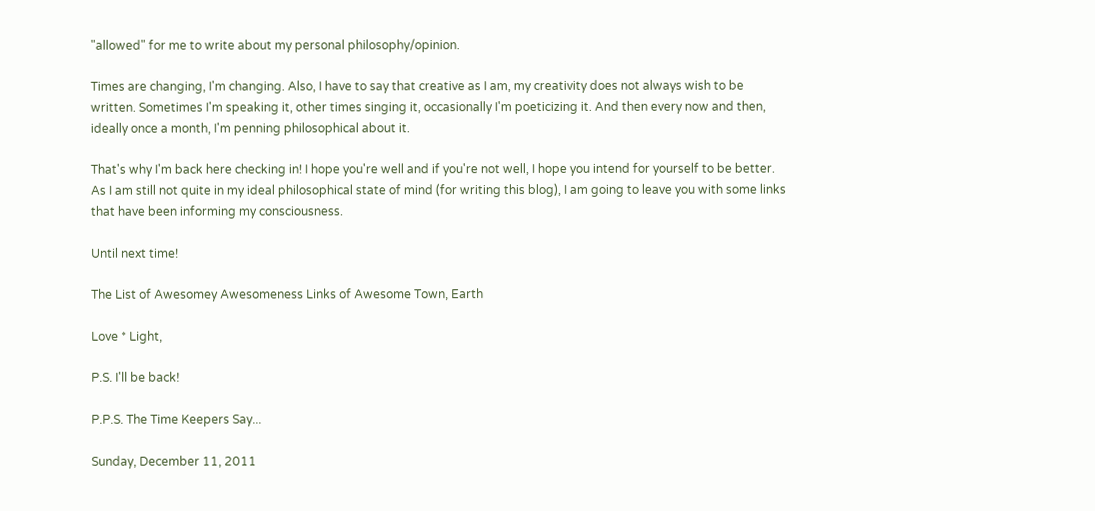"allowed" for me to write about my personal philosophy/opinion.

Times are changing, I'm changing. Also, I have to say that creative as I am, my creativity does not always wish to be written. Sometimes I'm speaking it, other times singing it, occasionally I'm poeticizing it. And then every now and then, ideally once a month, I'm penning philosophical about it.

That's why I'm back here checking in! I hope you're well and if you're not well, I hope you intend for yourself to be better. As I am still not quite in my ideal philosophical state of mind (for writing this blog), I am going to leave you with some links that have been informing my consciousness.

Until next time!

The List of Awesomey Awesomeness Links of Awesome Town, Earth

Love * Light,

P.S. I'll be back!

P.P.S. The Time Keepers Say...

Sunday, December 11, 2011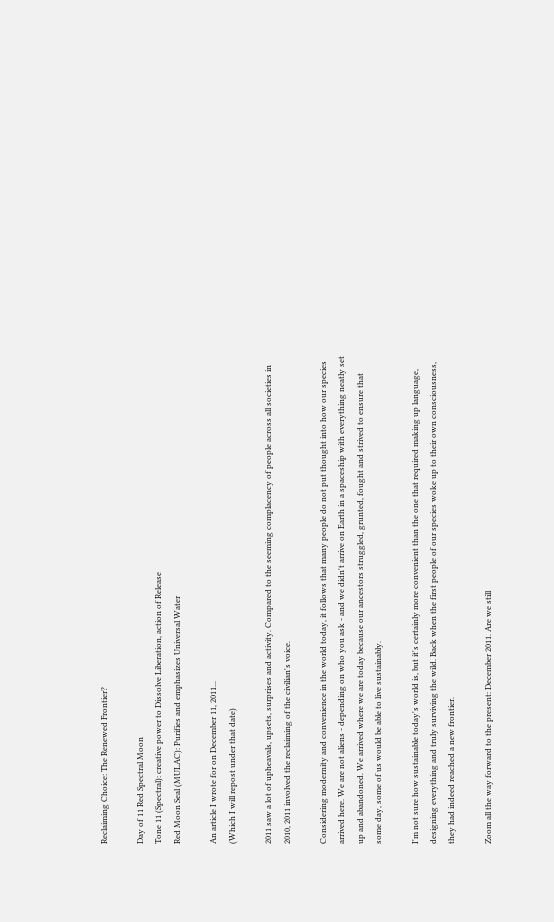Reclaiming Choice: The Renewed Frontier?

Day of 11 Red Spectral Moon
Tone 11 (Spectral): creative power to Dissolve Liberation, action of Release
Red Moon Seal (MULAC): Purifies and emphasizes Universal Water

An article I wrote for on December 11, 2011...
(Which I will repost under that date)

2011 saw a lot of upheavals, upsets, surprises and activity. Compared to the seeming complacency of people across all societies in 2010, 2011 involved the reclaiming of the civilian's voice.

Considering modernity and convenience in the world today, it follows that many people do not put thought into how our species arrived here. We are not aliens - depending on who you ask - and we didn't arrive on Earth in a spaceship with everything neatly set up and abandoned. We arrived where we are today because our ancestors struggled, grunted, fought and strived to ensure that some day, some of us would be able to live sustainably.

I'm not sure how sustainable today's world is, but it's certainly more convenient than the one that required making up language, designing everything and truly surviving the wild. Back when the first people of our species woke up to their own consciousness, they had indeed reached a new frontier.

Zoom all the way forward to the present: December 2011. Are we still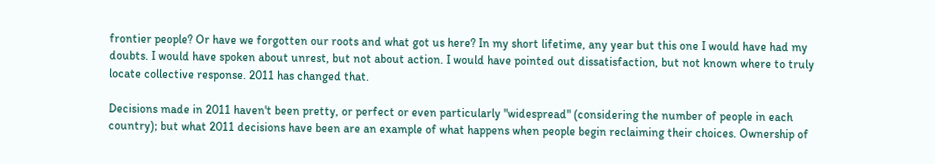frontier people? Or have we forgotten our roots and what got us here? In my short lifetime, any year but this one I would have had my doubts. I would have spoken about unrest, but not about action. I would have pointed out dissatisfaction, but not known where to truly locate collective response. 2011 has changed that.

Decisions made in 2011 haven't been pretty, or perfect or even particularly "widespread" (considering the number of people in each country); but what 2011 decisions have been are an example of what happens when people begin reclaiming their choices. Ownership of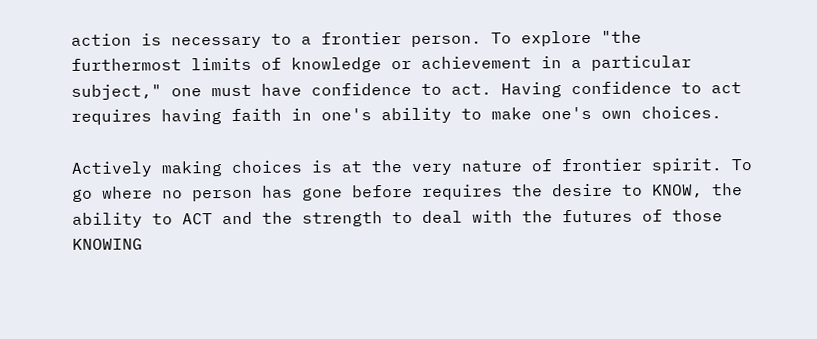action is necessary to a frontier person. To explore "the furthermost limits of knowledge or achievement in a particular subject," one must have confidence to act. Having confidence to act requires having faith in one's ability to make one's own choices.

Actively making choices is at the very nature of frontier spirit. To go where no person has gone before requires the desire to KNOW, the ability to ACT and the strength to deal with the futures of those KNOWING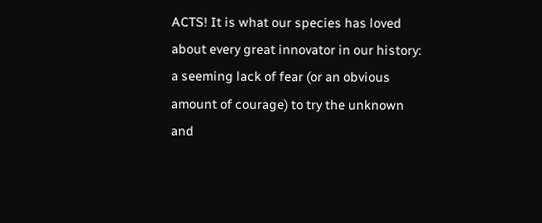ACTS! It is what our species has loved about every great innovator in our history: a seeming lack of fear (or an obvious amount of courage) to try the unknown and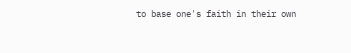to base one's faith in their own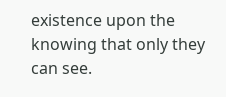existence upon the knowing that only they can see.